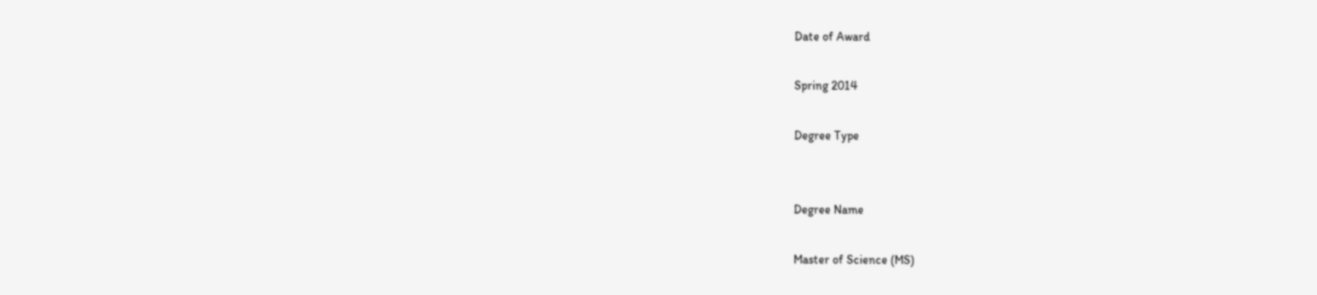Date of Award

Spring 2014

Degree Type


Degree Name

Master of Science (MS)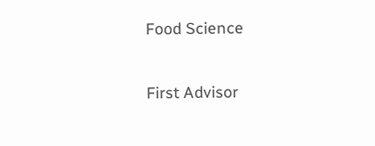Food Science

First Advisor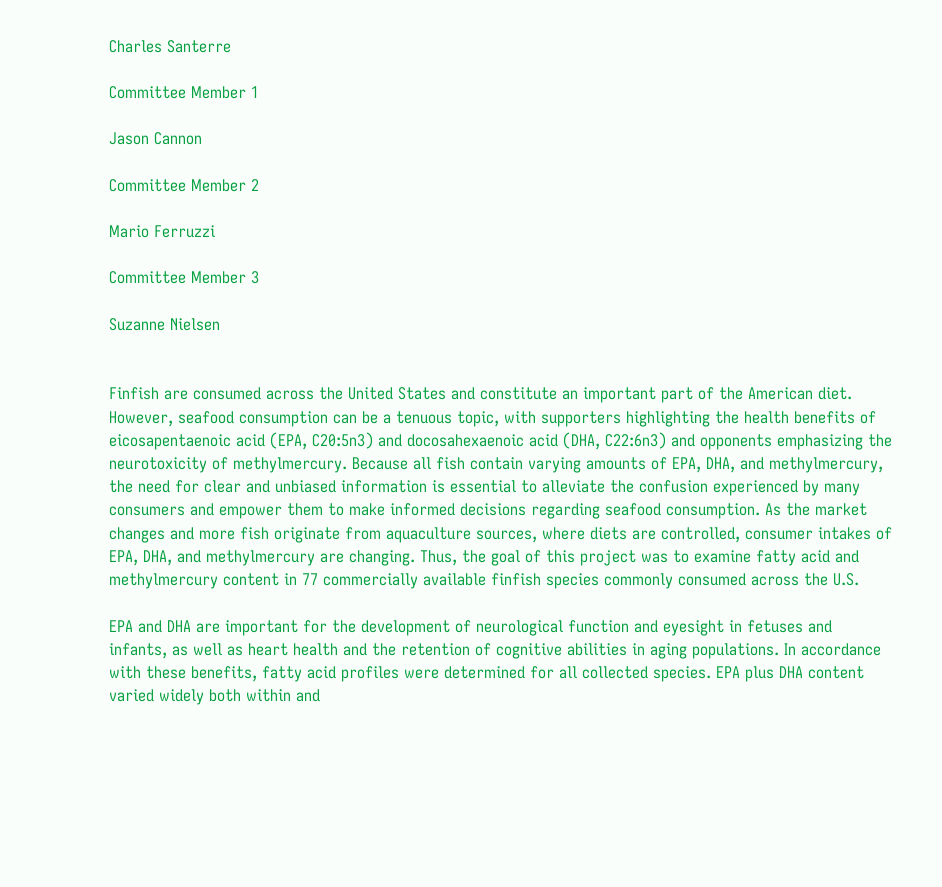Charles Santerre

Committee Member 1

Jason Cannon

Committee Member 2

Mario Ferruzzi

Committee Member 3

Suzanne Nielsen


Finfish are consumed across the United States and constitute an important part of the American diet. However, seafood consumption can be a tenuous topic, with supporters highlighting the health benefits of eicosapentaenoic acid (EPA, C20:5n3) and docosahexaenoic acid (DHA, C22:6n3) and opponents emphasizing the neurotoxicity of methylmercury. Because all fish contain varying amounts of EPA, DHA, and methylmercury, the need for clear and unbiased information is essential to alleviate the confusion experienced by many consumers and empower them to make informed decisions regarding seafood consumption. As the market changes and more fish originate from aquaculture sources, where diets are controlled, consumer intakes of EPA, DHA, and methylmercury are changing. Thus, the goal of this project was to examine fatty acid and methylmercury content in 77 commercially available finfish species commonly consumed across the U.S.

EPA and DHA are important for the development of neurological function and eyesight in fetuses and infants, as well as heart health and the retention of cognitive abilities in aging populations. In accordance with these benefits, fatty acid profiles were determined for all collected species. EPA plus DHA content varied widely both within and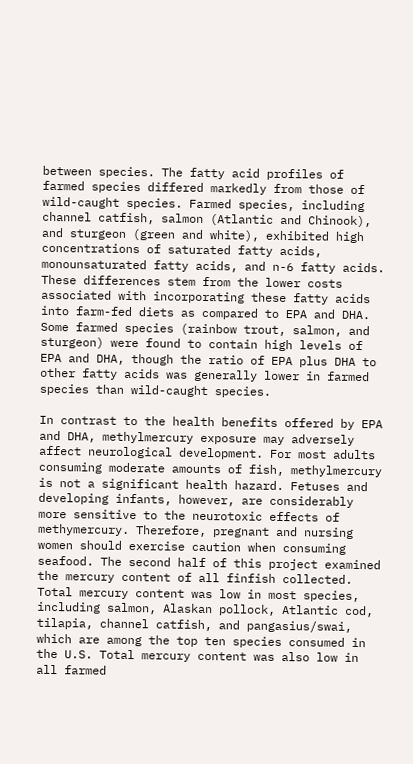between species. The fatty acid profiles of farmed species differed markedly from those of wild-caught species. Farmed species, including channel catfish, salmon (Atlantic and Chinook), and sturgeon (green and white), exhibited high concentrations of saturated fatty acids, monounsaturated fatty acids, and n-6 fatty acids. These differences stem from the lower costs associated with incorporating these fatty acids into farm-fed diets as compared to EPA and DHA. Some farmed species (rainbow trout, salmon, and sturgeon) were found to contain high levels of EPA and DHA, though the ratio of EPA plus DHA to other fatty acids was generally lower in farmed species than wild-caught species.

In contrast to the health benefits offered by EPA and DHA, methylmercury exposure may adversely affect neurological development. For most adults consuming moderate amounts of fish, methylmercury is not a significant health hazard. Fetuses and developing infants, however, are considerably more sensitive to the neurotoxic effects of methymercury. Therefore, pregnant and nursing women should exercise caution when consuming seafood. The second half of this project examined the mercury content of all finfish collected. Total mercury content was low in most species, including salmon, Alaskan pollock, Atlantic cod, tilapia, channel catfish, and pangasius/swai, which are among the top ten species consumed in the U.S. Total mercury content was also low in all farmed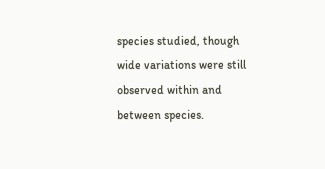species studied, though wide variations were still observed within and between species.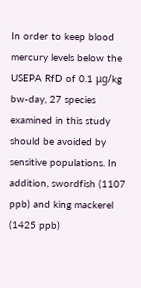In order to keep blood mercury levels below the USEPA RfD of 0.1 μg/kg bw-day, 27 species examined in this study should be avoided by sensitive populations. In addition, swordfish (1107 ppb) and king mackerel (1425 ppb)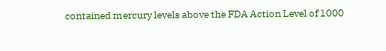contained mercury levels above the FDA Action Level of 1000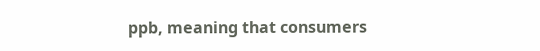ppb, meaning that consumers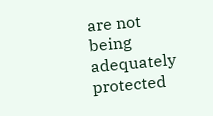are not being adequately protected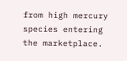from high mercury species entering the marketplace.